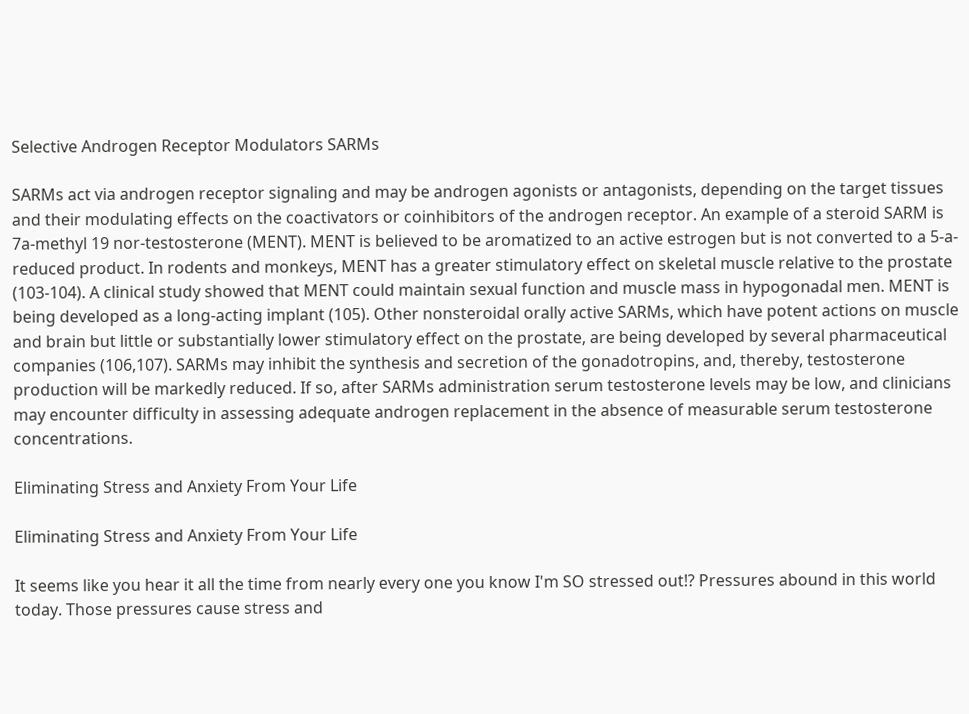Selective Androgen Receptor Modulators SARMs

SARMs act via androgen receptor signaling and may be androgen agonists or antagonists, depending on the target tissues and their modulating effects on the coactivators or coinhibitors of the androgen receptor. An example of a steroid SARM is 7a-methyl 19 nor-testosterone (MENT). MENT is believed to be aromatized to an active estrogen but is not converted to a 5-a-reduced product. In rodents and monkeys, MENT has a greater stimulatory effect on skeletal muscle relative to the prostate (103-104). A clinical study showed that MENT could maintain sexual function and muscle mass in hypogonadal men. MENT is being developed as a long-acting implant (105). Other nonsteroidal orally active SARMs, which have potent actions on muscle and brain but little or substantially lower stimulatory effect on the prostate, are being developed by several pharmaceutical companies (106,107). SARMs may inhibit the synthesis and secretion of the gonadotropins, and, thereby, testosterone production will be markedly reduced. If so, after SARMs administration serum testosterone levels may be low, and clinicians may encounter difficulty in assessing adequate androgen replacement in the absence of measurable serum testosterone concentrations.

Eliminating Stress and Anxiety From Your Life

Eliminating Stress and Anxiety From Your Life

It seems like you hear it all the time from nearly every one you know I'm SO stressed out!? Pressures abound in this world today. Those pressures cause stress and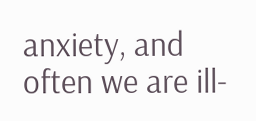anxiety, and often we are ill-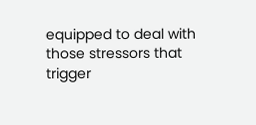equipped to deal with those stressors that trigger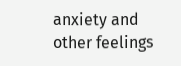anxiety and other feelings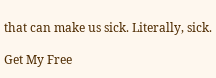that can make us sick. Literally, sick.

Get My Free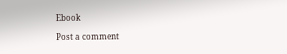Ebook

Post a comment